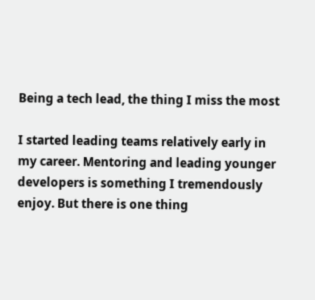Being a tech lead, the thing I miss the most

I started leading teams relatively early in my career. Mentoring and leading younger developers is something I tremendously enjoy. But there is one thing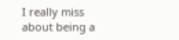I really miss about being a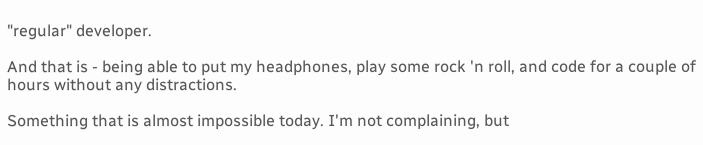"regular" developer.

And that is - being able to put my headphones, play some rock 'n roll, and code for a couple of hours without any distractions.

Something that is almost impossible today. I'm not complaining, but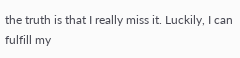the truth is that I really miss it. Luckily, I can fulfill my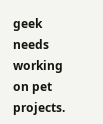geek needs working on pet projects.